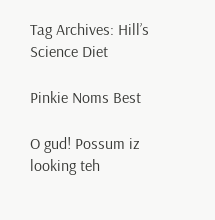Tag Archives: Hill’s Science Diet

Pinkie Noms Best

O gud! Possum iz looking teh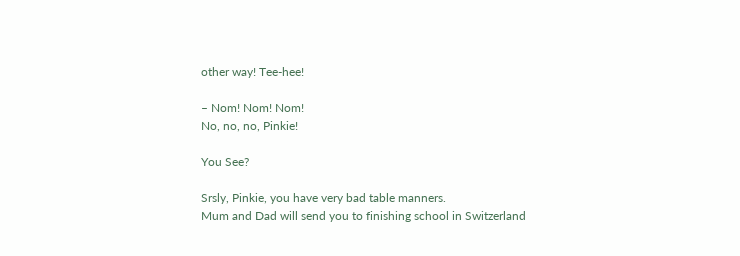other way! Tee-hee!

– Nom! Nom! Nom!
No, no, no, Pinkie!

You See?

Srsly, Pinkie, you have very bad table manners.
Mum and Dad will send you to finishing school in Switzerland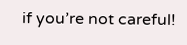if you’re not careful!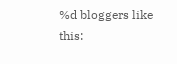%d bloggers like this: